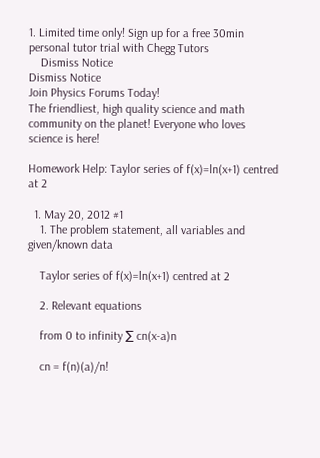1. Limited time only! Sign up for a free 30min personal tutor trial with Chegg Tutors
    Dismiss Notice
Dismiss Notice
Join Physics Forums Today!
The friendliest, high quality science and math community on the planet! Everyone who loves science is here!

Homework Help: Taylor series of f(x)=ln(x+1) centred at 2

  1. May 20, 2012 #1
    1. The problem statement, all variables and given/known data

    Taylor series of f(x)=ln(x+1) centred at 2

    2. Relevant equations

    from 0 to infinity ∑ cn(x-a)n

    cn = f(n)(a)/n!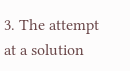3. The attempt at a solution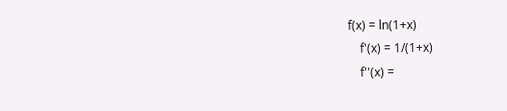f(x) = ln(1+x)
    f'(x) = 1/(1+x)
    f''(x) =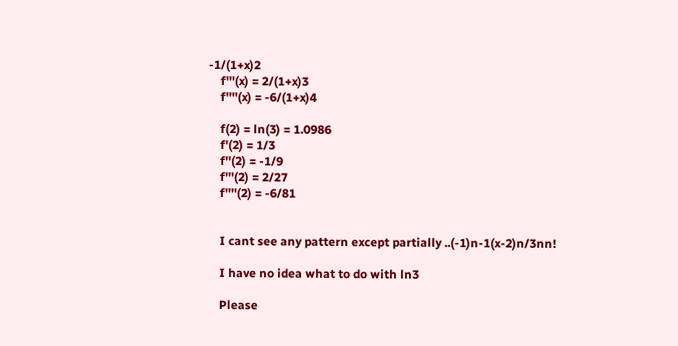-1/(1+x)2
    f'''(x) = 2/(1+x)3
    f''''(x) = -6/(1+x)4

    f(2) = ln(3) = 1.0986
    f'(2) = 1/3
    f''(2) = -1/9
    f'''(2) = 2/27
    f''''(2) = -6/81


    I cant see any pattern except partially ..(-1)n-1(x-2)n/3nn!

    I have no idea what to do with ln3

    Please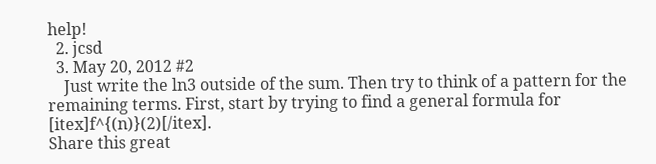help!
  2. jcsd
  3. May 20, 2012 #2
    Just write the ln3 outside of the sum. Then try to think of a pattern for the remaining terms. First, start by trying to find a general formula for [itex]f^{(n)}(2)[/itex].
Share this great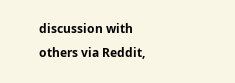discussion with others via Reddit,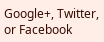Google+, Twitter, or Facebook